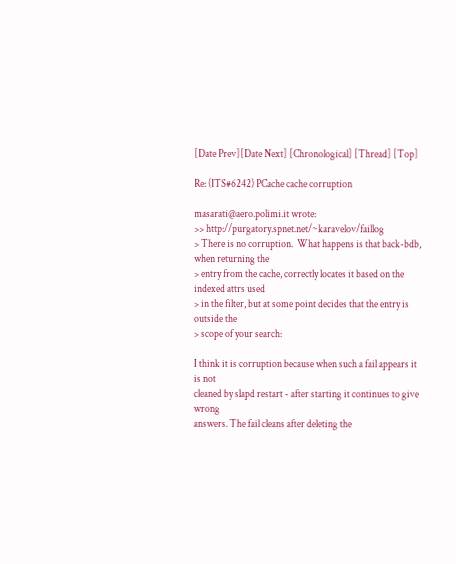[Date Prev][Date Next] [Chronological] [Thread] [Top]

Re: (ITS#6242) PCache cache corruption

masarati@aero.polimi.it wrote:
>> http://purgatory.spnet.net/~karavelov/faillog
> There is no corruption.  What happens is that back-bdb, when returning the
> entry from the cache, correctly locates it based on the indexed attrs used
> in the filter, but at some point decides that the entry is outside the
> scope of your search:

I think it is corruption because when such a fail appears it is not
cleaned by slapd restart - after starting it continues to give wrong
answers. The fail cleans after deleting the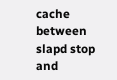cache between slapd stop and